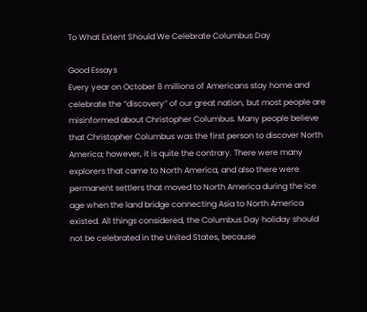To What Extent Should We Celebrate Columbus Day

Good Essays
Every year on October 8 millions of Americans stay home and celebrate the “discovery” of our great nation, but most people are misinformed about Christopher Columbus. Many people believe that Christopher Columbus was the first person to discover North America; however, it is quite the contrary. There were many explorers that came to North America, and also there were permanent settlers that moved to North America during the ice age when the land bridge connecting Asia to North America existed. All things considered, the Columbus Day holiday should not be celebrated in the United States, because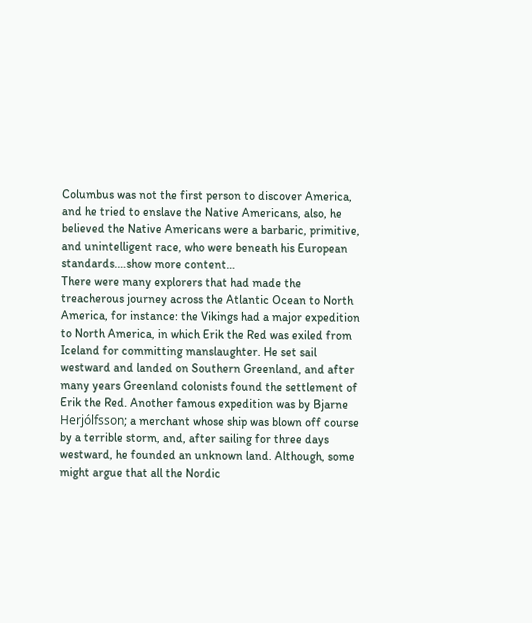Columbus was not the first person to discover America, and he tried to enslave the Native Americans, also, he believed the Native Americans were a barbaric, primitive, and unintelligent race, who were beneath his European standards.…show more content…
There were many explorers that had made the treacherous journey across the Atlantic Ocean to North America, for instance: the Vikings had a major expedition to North America, in which Erik the Red was exiled from Iceland for committing manslaughter. He set sail westward and landed on Southern Greenland, and after many years Greenland colonists found the settlement of Erik the Red. Another famous expedition was by Bjarne Herjólfsson; a merchant whose ship was blown off course by a terrible storm, and, after sailing for three days westward, he founded an unknown land. Although, some might argue that all the Nordic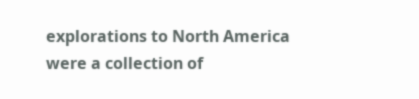explorations to North America were a collection of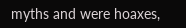myths and were hoaxes,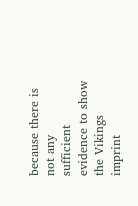because there is not any sufficient evidence to show the Vikings imprint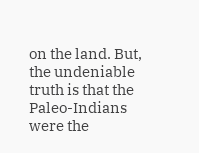on the land. But, the undeniable truth is that the Paleo-Indians were the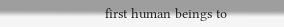first human beings to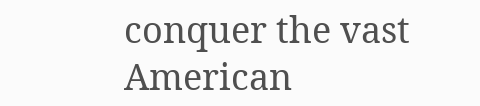conquer the vast American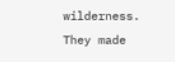wilderness. They made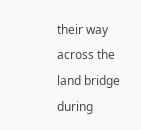their way across the land bridge during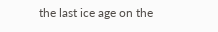the last ice age on the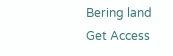Bering land
Get Access